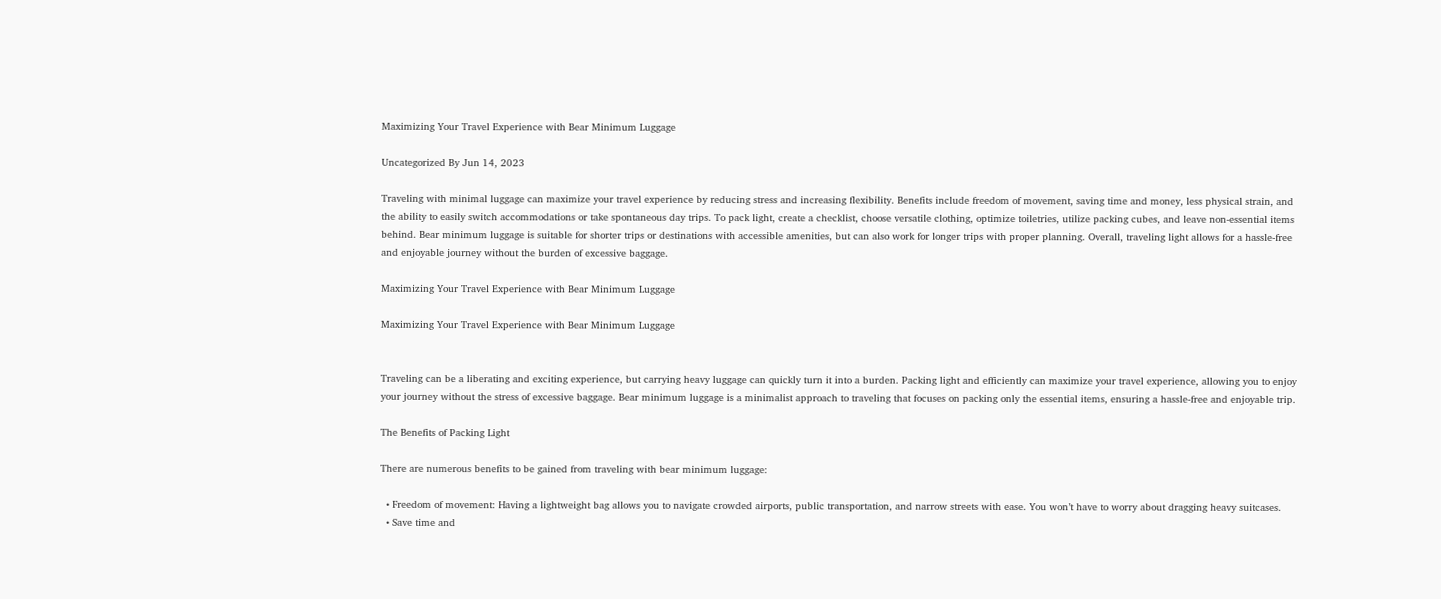Maximizing Your Travel Experience with Bear Minimum Luggage

Uncategorized By Jun 14, 2023

Traveling with minimal luggage can maximize your travel experience by reducing stress and increasing flexibility. Benefits include freedom of movement, saving time and money, less physical strain, and the ability to easily switch accommodations or take spontaneous day trips. To pack light, create a checklist, choose versatile clothing, optimize toiletries, utilize packing cubes, and leave non-essential items behind. Bear minimum luggage is suitable for shorter trips or destinations with accessible amenities, but can also work for longer trips with proper planning. Overall, traveling light allows for a hassle-free and enjoyable journey without the burden of excessive baggage.

Maximizing Your Travel Experience with Bear Minimum Luggage

Maximizing Your Travel Experience with Bear Minimum Luggage


Traveling can be a liberating and exciting experience, but carrying heavy luggage can quickly turn it into a burden. Packing light and efficiently can maximize your travel experience, allowing you to enjoy your journey without the stress of excessive baggage. Bear minimum luggage is a minimalist approach to traveling that focuses on packing only the essential items, ensuring a hassle-free and enjoyable trip.

The Benefits of Packing Light

There are numerous benefits to be gained from traveling with bear minimum luggage:

  • Freedom of movement: Having a lightweight bag allows you to navigate crowded airports, public transportation, and narrow streets with ease. You won’t have to worry about dragging heavy suitcases.
  • Save time and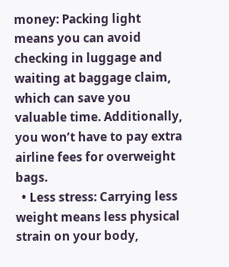money: Packing light means you can avoid checking in luggage and waiting at baggage claim, which can save you valuable time. Additionally, you won’t have to pay extra airline fees for overweight bags.
  • Less stress: Carrying less weight means less physical strain on your body,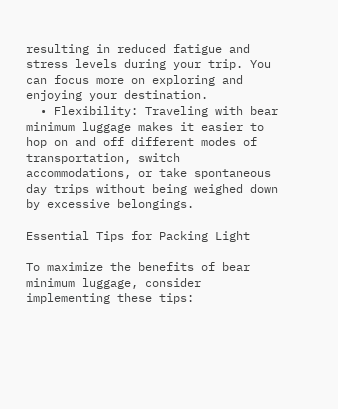resulting in reduced fatigue and stress levels during your trip. You can focus more on exploring and enjoying your destination.
  • Flexibility: Traveling with bear minimum luggage makes it easier to hop on and off different modes of transportation, switch accommodations, or take spontaneous day trips without being weighed down by excessive belongings.

Essential Tips for Packing Light

To maximize the benefits of bear minimum luggage, consider implementing these tips: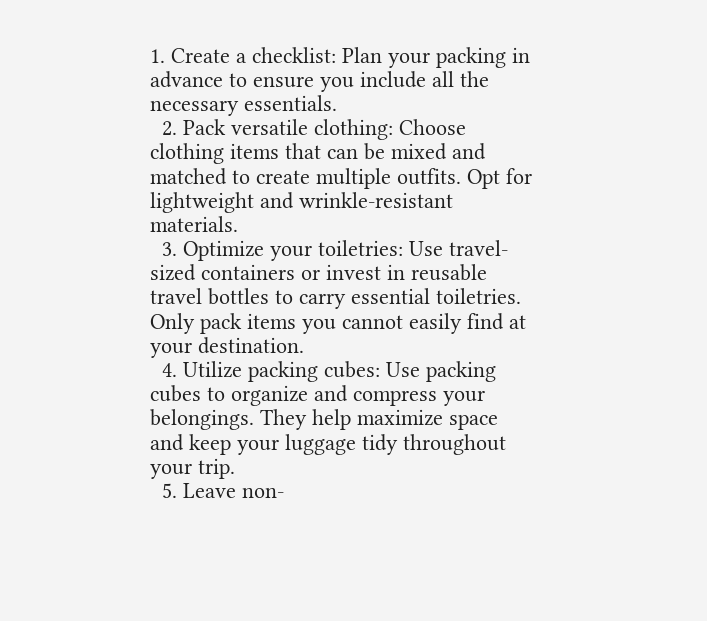1. Create a checklist: Plan your packing in advance to ensure you include all the necessary essentials.
  2. Pack versatile clothing: Choose clothing items that can be mixed and matched to create multiple outfits. Opt for lightweight and wrinkle-resistant materials.
  3. Optimize your toiletries: Use travel-sized containers or invest in reusable travel bottles to carry essential toiletries. Only pack items you cannot easily find at your destination.
  4. Utilize packing cubes: Use packing cubes to organize and compress your belongings. They help maximize space and keep your luggage tidy throughout your trip.
  5. Leave non-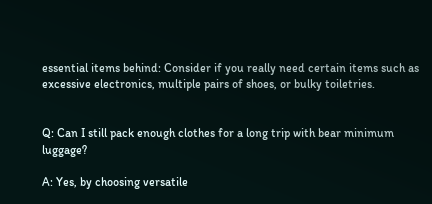essential items behind: Consider if you really need certain items such as excessive electronics, multiple pairs of shoes, or bulky toiletries.


Q: Can I still pack enough clothes for a long trip with bear minimum luggage?

A: Yes, by choosing versatile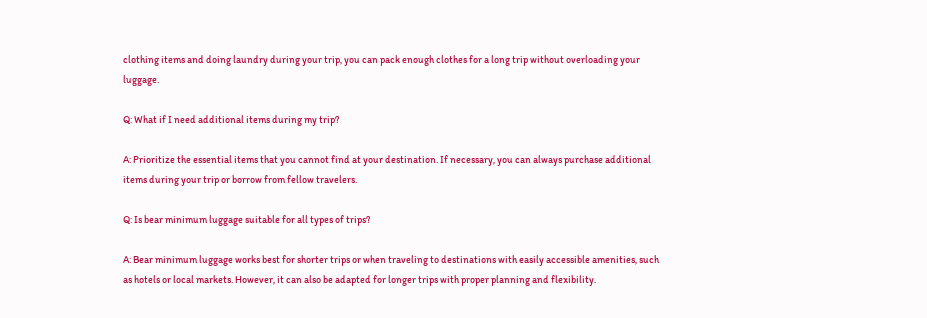clothing items and doing laundry during your trip, you can pack enough clothes for a long trip without overloading your luggage.

Q: What if I need additional items during my trip?

A: Prioritize the essential items that you cannot find at your destination. If necessary, you can always purchase additional items during your trip or borrow from fellow travelers.

Q: Is bear minimum luggage suitable for all types of trips?

A: Bear minimum luggage works best for shorter trips or when traveling to destinations with easily accessible amenities, such as hotels or local markets. However, it can also be adapted for longer trips with proper planning and flexibility.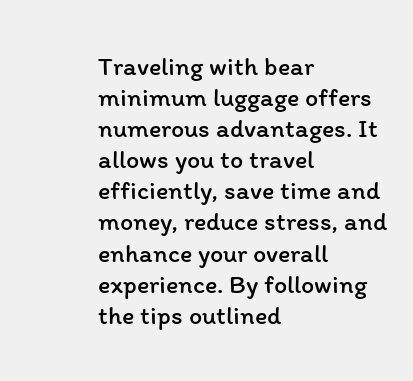Traveling with bear minimum luggage offers numerous advantages. It allows you to travel efficiently, save time and money, reduce stress, and enhance your overall experience. By following the tips outlined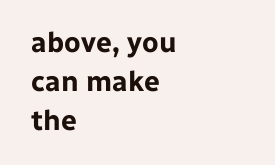above, you can make the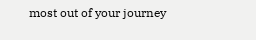most out of your journey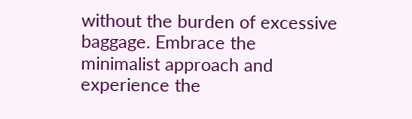without the burden of excessive baggage. Embrace the minimalist approach and experience the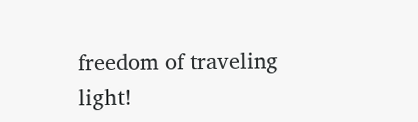freedom of traveling light!